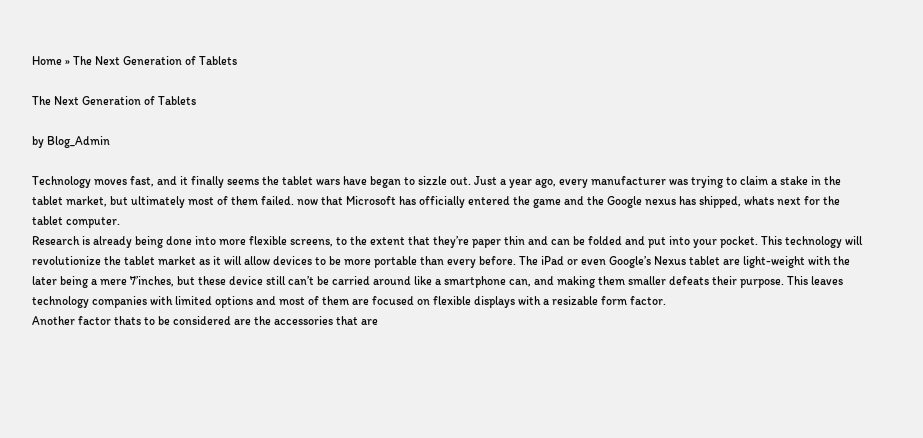Home » The Next Generation of Tablets

The Next Generation of Tablets

by Blog_Admin

Technology moves fast, and it finally seems the tablet wars have began to sizzle out. Just a year ago, every manufacturer was trying to claim a stake in the tablet market, but ultimately most of them failed. now that Microsoft has officially entered the game and the Google nexus has shipped, whats next for the tablet computer.
Research is already being done into more flexible screens, to the extent that they’re paper thin and can be folded and put into your pocket. This technology will revolutionize the tablet market as it will allow devices to be more portable than every before. The iPad or even Google’s Nexus tablet are light-weight with the later being a mere 7’inches, but these device still can’t be carried around like a smartphone can, and making them smaller defeats their purpose. This leaves technology companies with limited options and most of them are focused on flexible displays with a resizable form factor.
Another factor thats to be considered are the accessories that are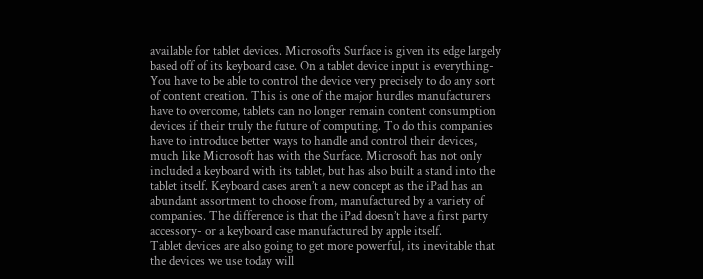available for tablet devices. Microsofts Surface is given its edge largely based off of its keyboard case. On a tablet device input is everything- You have to be able to control the device very precisely to do any sort of content creation. This is one of the major hurdles manufacturers have to overcome, tablets can no longer remain content consumption devices if their truly the future of computing. To do this companies have to introduce better ways to handle and control their devices, much like Microsoft has with the Surface. Microsoft has not only included a keyboard with its tablet, but has also built a stand into the tablet itself. Keyboard cases aren’t a new concept as the iPad has an abundant assortment to choose from, manufactured by a variety of companies. The difference is that the iPad doesn’t have a first party accessory- or a keyboard case manufactured by apple itself.
Tablet devices are also going to get more powerful, its inevitable that the devices we use today will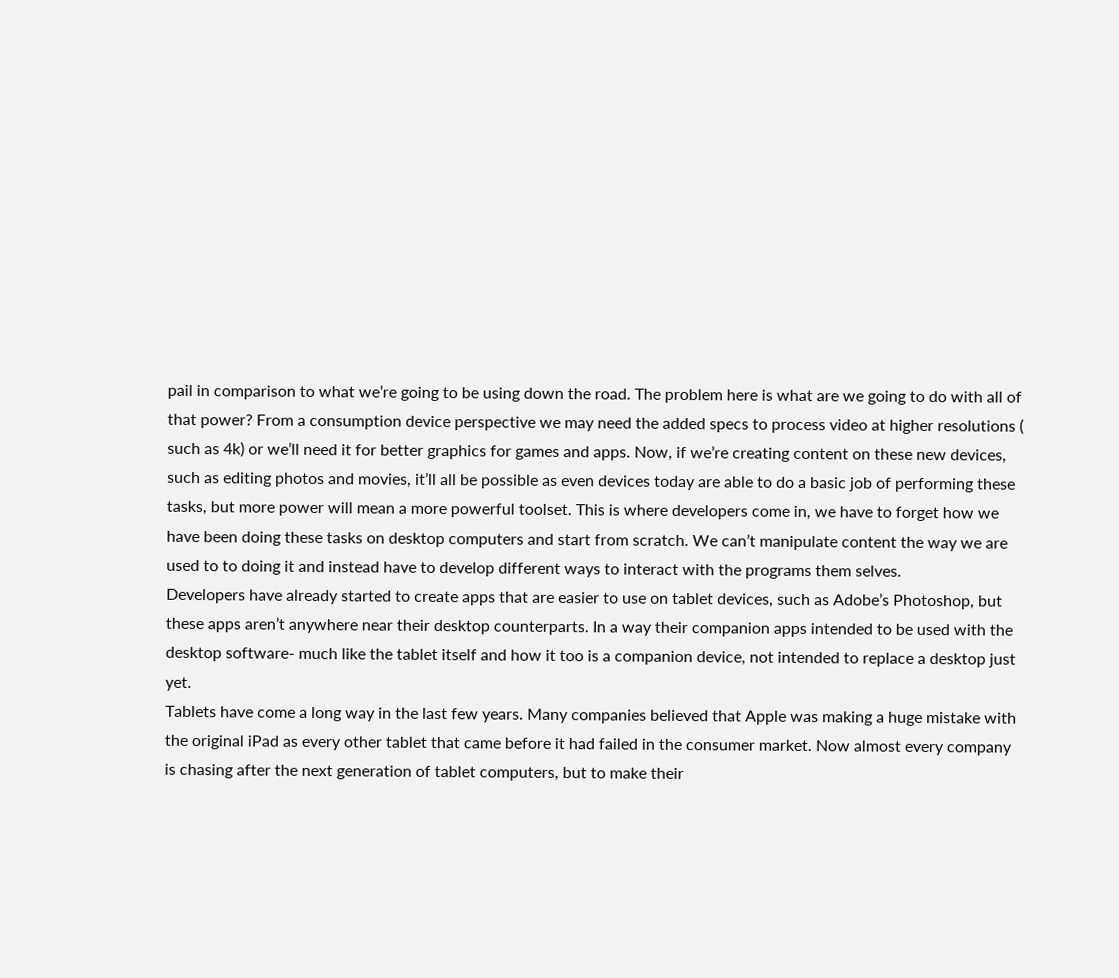pail in comparison to what we’re going to be using down the road. The problem here is what are we going to do with all of that power? From a consumption device perspective we may need the added specs to process video at higher resolutions ( such as 4k) or we’ll need it for better graphics for games and apps. Now, if we’re creating content on these new devices, such as editing photos and movies, it’ll all be possible as even devices today are able to do a basic job of performing these tasks, but more power will mean a more powerful toolset. This is where developers come in, we have to forget how we have been doing these tasks on desktop computers and start from scratch. We can’t manipulate content the way we are used to to doing it and instead have to develop different ways to interact with the programs them selves.
Developers have already started to create apps that are easier to use on tablet devices, such as Adobe’s Photoshop, but these apps aren’t anywhere near their desktop counterparts. In a way their companion apps intended to be used with the desktop software- much like the tablet itself and how it too is a companion device, not intended to replace a desktop just yet.
Tablets have come a long way in the last few years. Many companies believed that Apple was making a huge mistake with the original iPad as every other tablet that came before it had failed in the consumer market. Now almost every company is chasing after the next generation of tablet computers, but to make their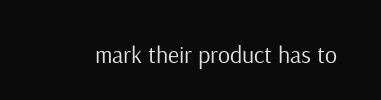mark their product has to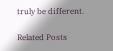truly be different.

Related Posts